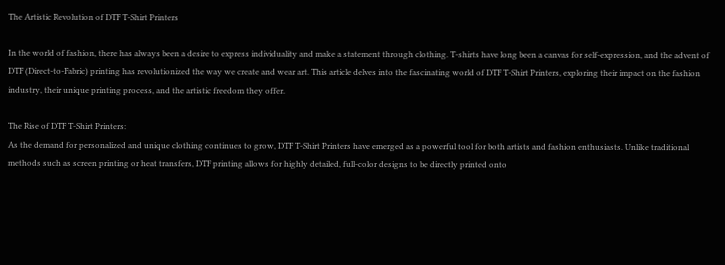The Artistic Revolution of DTF T-Shirt Printers

In the world of fashion, there has always been a desire to express individuality and make a statement through clothing. T-shirts have long been a canvas for self-expression, and the advent of DTF (Direct-to-Fabric) printing has revolutionized the way we create and wear art. This article delves into the fascinating world of DTF T-Shirt Printers, exploring their impact on the fashion industry, their unique printing process, and the artistic freedom they offer.

The Rise of DTF T-Shirt Printers:
As the demand for personalized and unique clothing continues to grow, DTF T-Shirt Printers have emerged as a powerful tool for both artists and fashion enthusiasts. Unlike traditional methods such as screen printing or heat transfers, DTF printing allows for highly detailed, full-color designs to be directly printed onto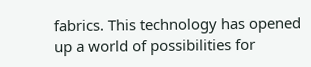fabrics. This technology has opened up a world of possibilities for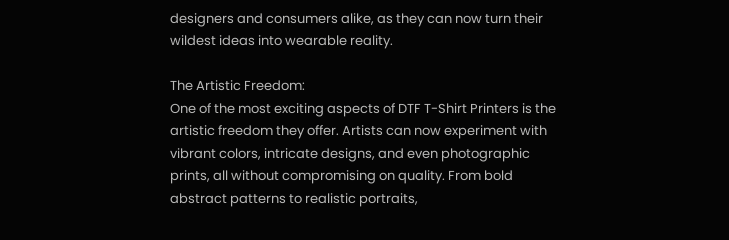designers and consumers alike, as they can now turn their wildest ideas into wearable reality.

The Artistic Freedom:
One of the most exciting aspects of DTF T-Shirt Printers is the artistic freedom they offer. Artists can now experiment with vibrant colors, intricate designs, and even photographic prints, all without compromising on quality. From bold abstract patterns to realistic portraits,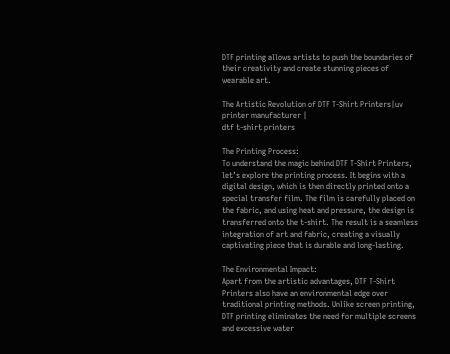DTF printing allows artists to push the boundaries of their creativity and create stunning pieces of wearable art.

The Artistic Revolution of DTF T-Shirt Printers|uv printer manufacturer |
dtf t-shirt printers

The Printing Process:
To understand the magic behind DTF T-Shirt Printers, let’s explore the printing process. It begins with a digital design, which is then directly printed onto a special transfer film. The film is carefully placed on the fabric, and using heat and pressure, the design is transferred onto the t-shirt. The result is a seamless integration of art and fabric, creating a visually captivating piece that is durable and long-lasting.

The Environmental Impact:
Apart from the artistic advantages, DTF T-Shirt Printers also have an environmental edge over traditional printing methods. Unlike screen printing, DTF printing eliminates the need for multiple screens and excessive water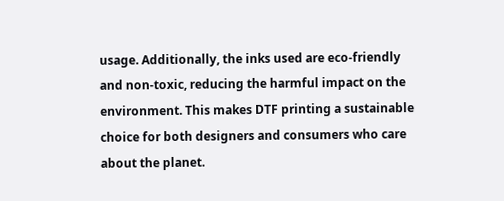usage. Additionally, the inks used are eco-friendly and non-toxic, reducing the harmful impact on the environment. This makes DTF printing a sustainable choice for both designers and consumers who care about the planet.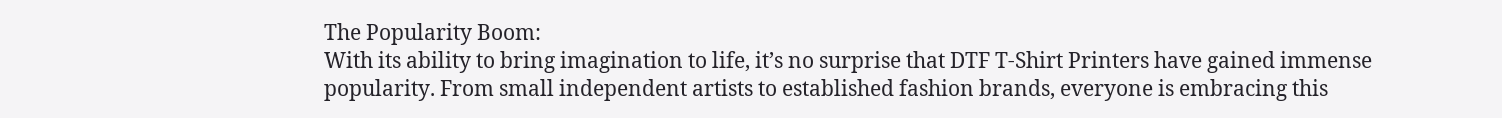The Popularity Boom:
With its ability to bring imagination to life, it’s no surprise that DTF T-Shirt Printers have gained immense popularity. From small independent artists to established fashion brands, everyone is embracing this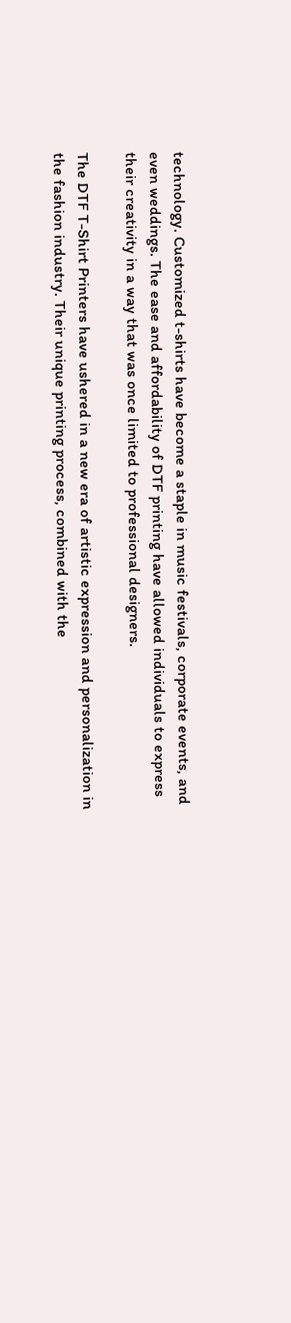technology. Customized t-shirts have become a staple in music festivals, corporate events, and even weddings. The ease and affordability of DTF printing have allowed individuals to express their creativity in a way that was once limited to professional designers.

The DTF T-Shirt Printers have ushered in a new era of artistic expression and personalization in the fashion industry. Their unique printing process, combined with the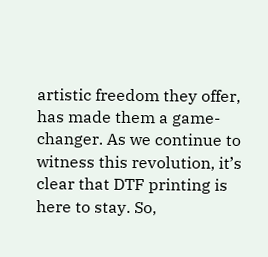artistic freedom they offer, has made them a game-changer. As we continue to witness this revolution, it’s clear that DTF printing is here to stay. So,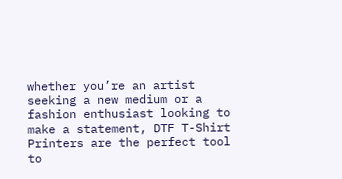whether you’re an artist seeking a new medium or a fashion enthusiast looking to make a statement, DTF T-Shirt Printers are the perfect tool to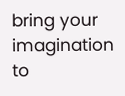bring your imagination to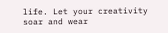life. Let your creativity soar and wear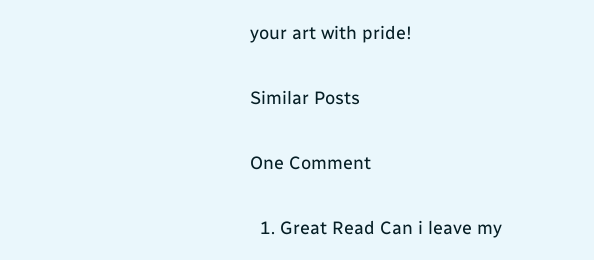your art with pride!

Similar Posts

One Comment

  1. Great Read Can i leave my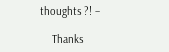thoughts ?! –

    Thanks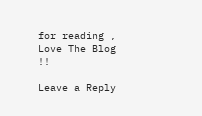for reading , Love The Blog !!

Leave a Reply